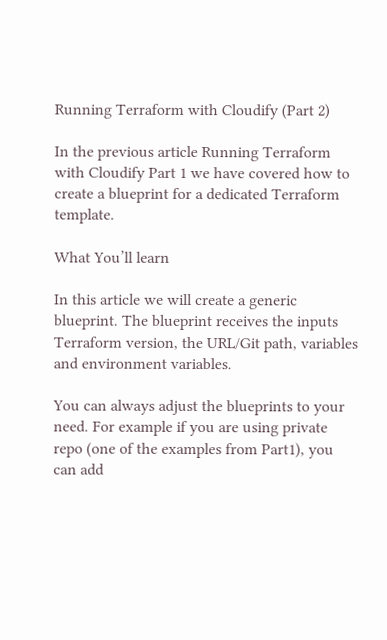Running Terraform with Cloudify (Part 2)

In the previous article Running Terraform with Cloudify Part 1 we have covered how to create a blueprint for a dedicated Terraform template.

What You’ll learn

In this article we will create a generic blueprint. The blueprint receives the inputs Terraform version, the URL/Git path, variables and environment variables.

You can always adjust the blueprints to your need. For example if you are using private repo (one of the examples from Part1), you can add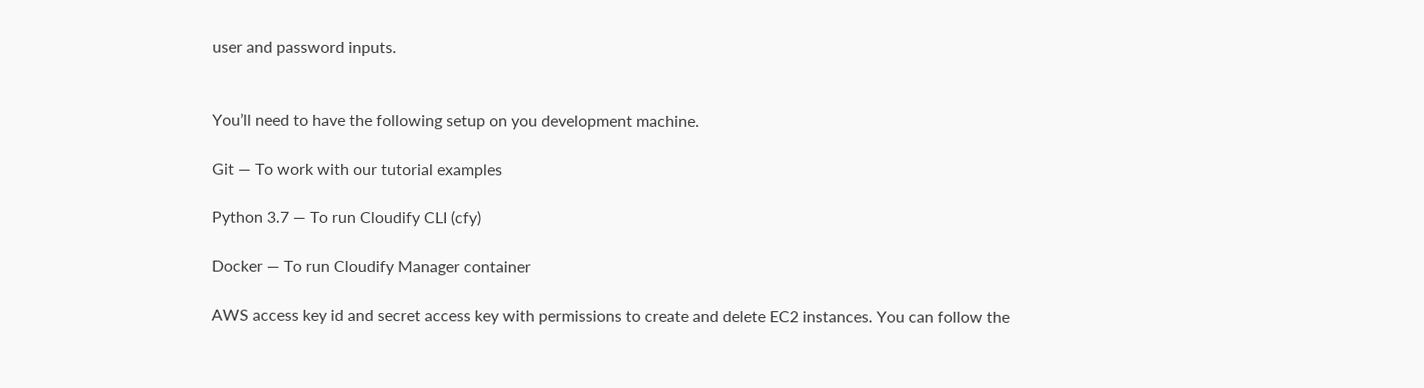user and password inputs.


You’ll need to have the following setup on you development machine.

Git — To work with our tutorial examples

Python 3.7 — To run Cloudify CLI (cfy)

Docker — To run Cloudify Manager container

AWS access key id and secret access key with permissions to create and delete EC2 instances. You can follow the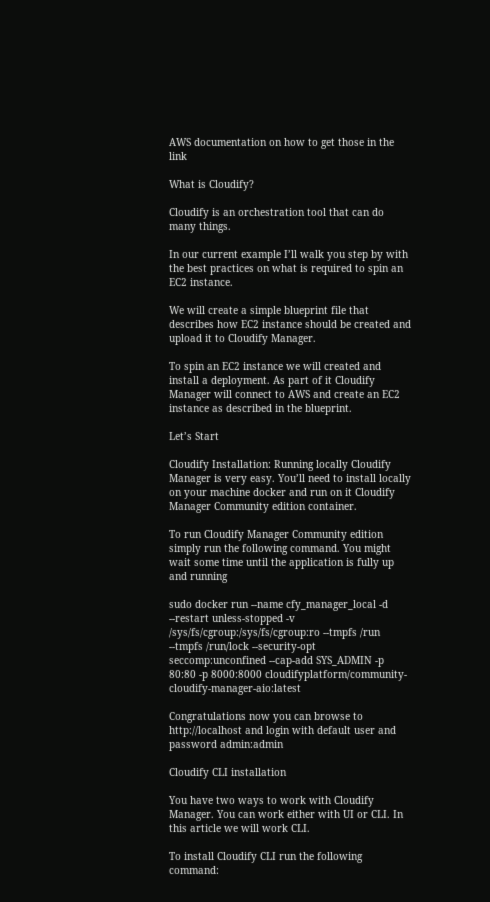AWS documentation on how to get those in the link

What is Cloudify?

Cloudify is an orchestration tool that can do many things.

In our current example I’ll walk you step by with the best practices on what is required to spin an EC2 instance.

We will create a simple blueprint file that describes how EC2 instance should be created and upload it to Cloudify Manager.

To spin an EC2 instance we will created and install a deployment. As part of it Cloudify Manager will connect to AWS and create an EC2 instance as described in the blueprint.

Let’s Start

Cloudify Installation: Running locally Cloudify Manager is very easy. You’ll need to install locally on your machine docker and run on it Cloudify Manager Community edition container.

To run Cloudify Manager Community edition simply run the following command. You might wait some time until the application is fully up and running

sudo docker run --name cfy_manager_local -d --restart unless-stopped -v /sys/fs/cgroup:/sys/fs/cgroup:ro --tmpfs /run --tmpfs /run/lock --security-opt seccomp:unconfined --cap-add SYS_ADMIN -p 80:80 -p 8000:8000 cloudifyplatform/community-cloudify-manager-aio:latest

Congratulations now you can browse to http://localhost and login with default user and password admin:admin

Cloudify CLI installation

You have two ways to work with Cloudify Manager. You can work either with UI or CLI. In this article we will work CLI.

To install Cloudify CLI run the following command: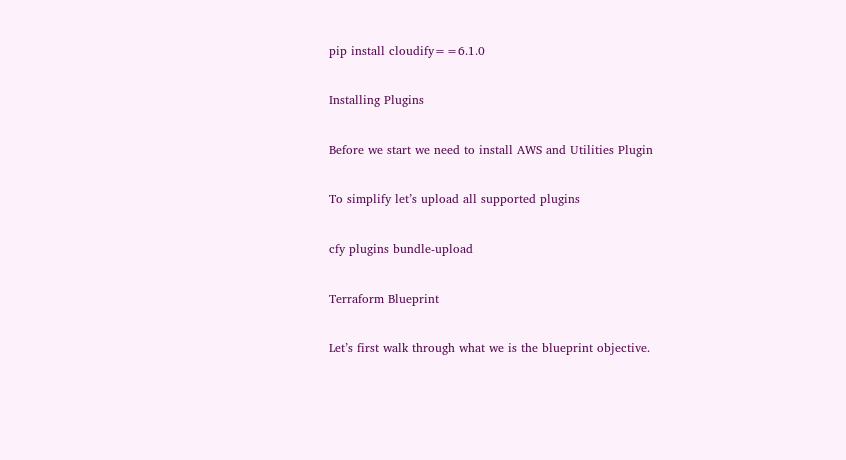pip install cloudify==6.1.0

Installing Plugins

Before we start we need to install AWS and Utilities Plugin

To simplify let’s upload all supported plugins

cfy plugins bundle-upload

Terraform Blueprint

Let’s first walk through what we is the blueprint objective.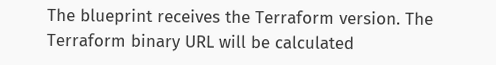The blueprint receives the Terraform version. The Terraform binary URL will be calculated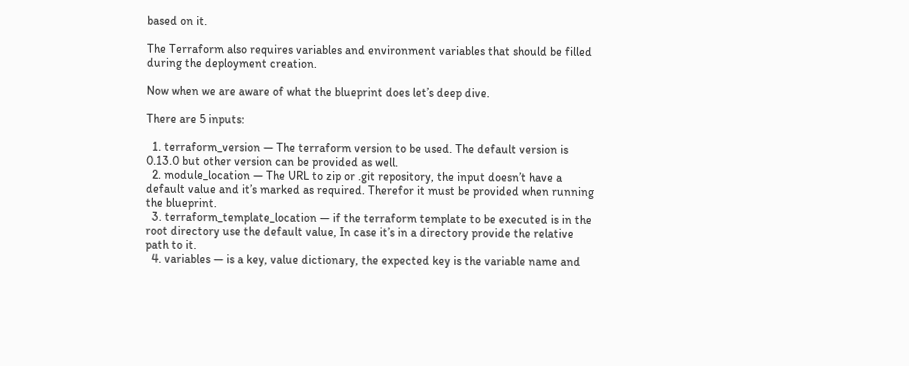based on it.

The Terraform also requires variables and environment variables that should be filled during the deployment creation.

Now when we are aware of what the blueprint does let’s deep dive.

There are 5 inputs:

  1. terraform_version — The terraform version to be used. The default version is 0.13.0 but other version can be provided as well.
  2. module_location — The URL to zip or .git repository, the input doesn’t have a default value and it’s marked as required. Therefor it must be provided when running the blueprint.
  3. terraform_template_location — if the terraform template to be executed is in the root directory use the default value, In case it’s in a directory provide the relative path to it.
  4. variables — is a key, value dictionary, the expected key is the variable name and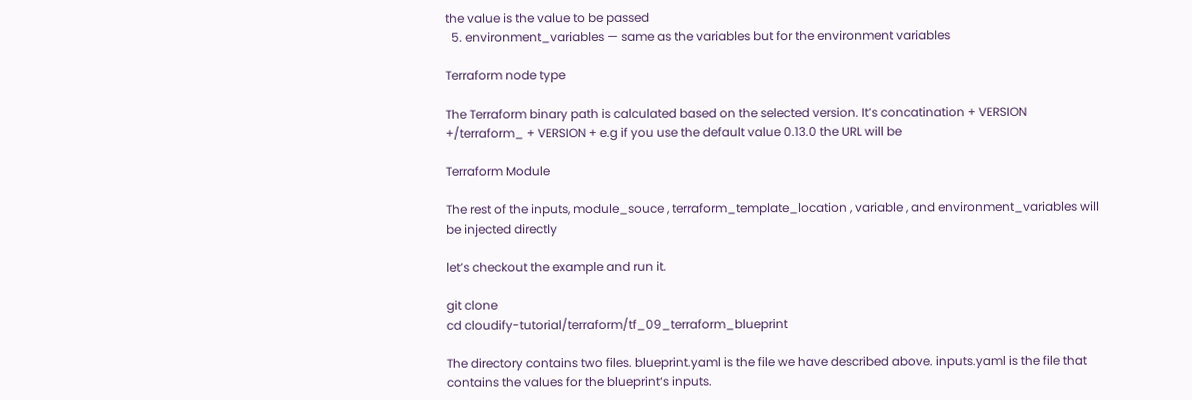the value is the value to be passed
  5. environment_variables — same as the variables but for the environment variables

Terraform node type

The Terraform binary path is calculated based on the selected version. It’s concatination + VERSION +/terraform_ + VERSION + e.g if you use the default value 0.13.0 the URL will be

Terraform Module

The rest of the inputs, module_souce , terraform_template_location , variable , and environment_variables will be injected directly

let’s checkout the example and run it.

git clone
cd cloudify-tutorial/terraform/tf_09_terraform_blueprint

The directory contains two files. blueprint.yaml is the file we have described above. inputs.yaml is the file that contains the values for the blueprint‘s inputs.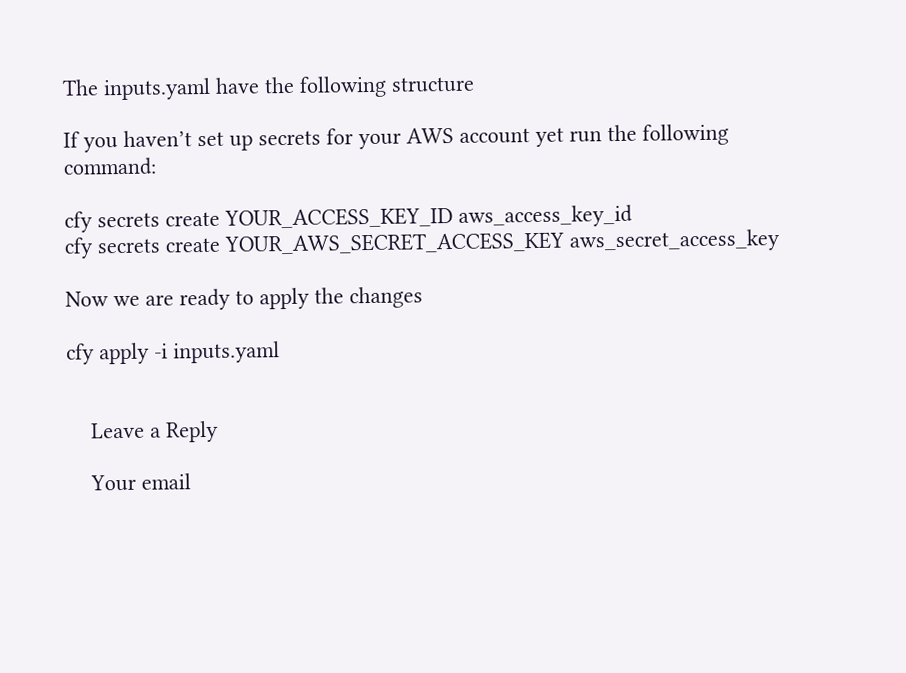The inputs.yaml have the following structure

If you haven’t set up secrets for your AWS account yet run the following command:

cfy secrets create YOUR_ACCESS_KEY_ID aws_access_key_id
cfy secrets create YOUR_AWS_SECRET_ACCESS_KEY aws_secret_access_key

Now we are ready to apply the changes

cfy apply -i inputs.yaml


    Leave a Reply

    Your email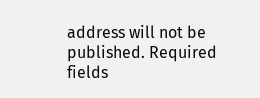address will not be published. Required fields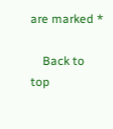are marked *

    Back to top